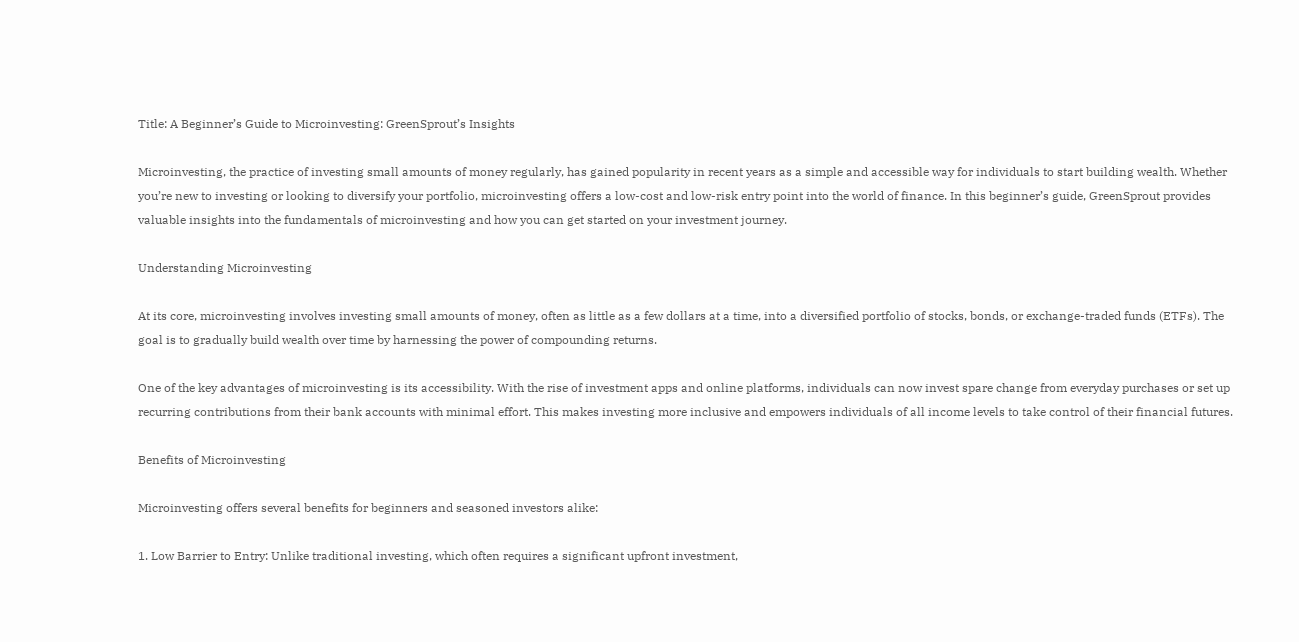Title: A Beginner’s Guide to Microinvesting: GreenSprout’s Insights

Microinvesting, the practice of investing small amounts of money regularly, has gained popularity in recent years as a simple and accessible way for individuals to start building wealth. Whether you’re new to investing or looking to diversify your portfolio, microinvesting offers a low-cost and low-risk entry point into the world of finance. In this beginner’s guide, GreenSprout provides valuable insights into the fundamentals of microinvesting and how you can get started on your investment journey.

Understanding Microinvesting

At its core, microinvesting involves investing small amounts of money, often as little as a few dollars at a time, into a diversified portfolio of stocks, bonds, or exchange-traded funds (ETFs). The goal is to gradually build wealth over time by harnessing the power of compounding returns.

One of the key advantages of microinvesting is its accessibility. With the rise of investment apps and online platforms, individuals can now invest spare change from everyday purchases or set up recurring contributions from their bank accounts with minimal effort. This makes investing more inclusive and empowers individuals of all income levels to take control of their financial futures.

Benefits of Microinvesting

Microinvesting offers several benefits for beginners and seasoned investors alike:

1. Low Barrier to Entry: Unlike traditional investing, which often requires a significant upfront investment,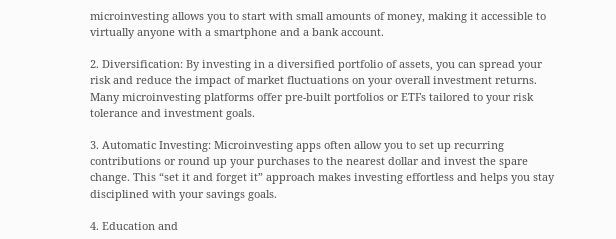microinvesting allows you to start with small amounts of money, making it accessible to virtually anyone with a smartphone and a bank account.

2. Diversification: By investing in a diversified portfolio of assets, you can spread your risk and reduce the impact of market fluctuations on your overall investment returns. Many microinvesting platforms offer pre-built portfolios or ETFs tailored to your risk tolerance and investment goals.

3. Automatic Investing: Microinvesting apps often allow you to set up recurring contributions or round up your purchases to the nearest dollar and invest the spare change. This “set it and forget it” approach makes investing effortless and helps you stay disciplined with your savings goals.

4. Education and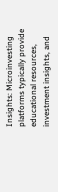Insights: Microinvesting platforms typically provide educational resources, investment insights, and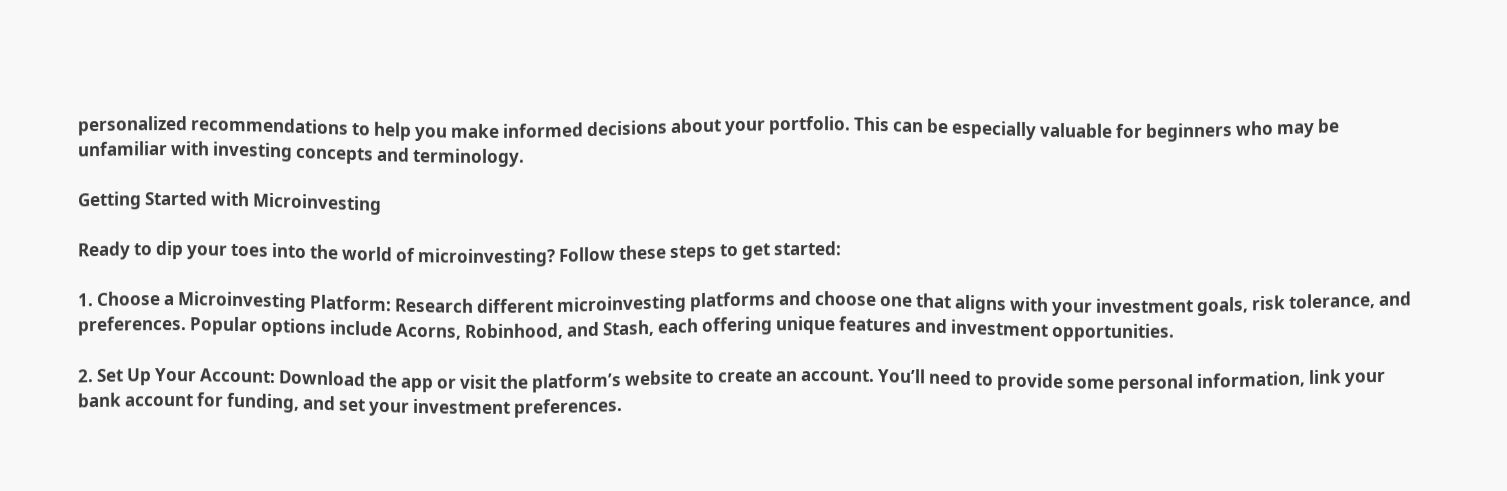personalized recommendations to help you make informed decisions about your portfolio. This can be especially valuable for beginners who may be unfamiliar with investing concepts and terminology.

Getting Started with Microinvesting

Ready to dip your toes into the world of microinvesting? Follow these steps to get started:

1. Choose a Microinvesting Platform: Research different microinvesting platforms and choose one that aligns with your investment goals, risk tolerance, and preferences. Popular options include Acorns, Robinhood, and Stash, each offering unique features and investment opportunities.

2. Set Up Your Account: Download the app or visit the platform’s website to create an account. You’ll need to provide some personal information, link your bank account for funding, and set your investment preferences.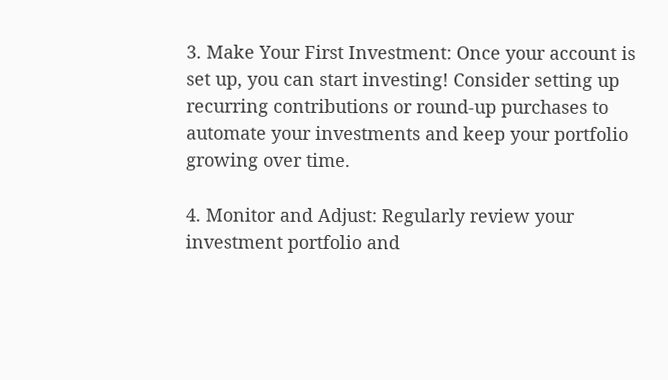3. Make Your First Investment: Once your account is set up, you can start investing! Consider setting up recurring contributions or round-up purchases to automate your investments and keep your portfolio growing over time.

4. Monitor and Adjust: Regularly review your investment portfolio and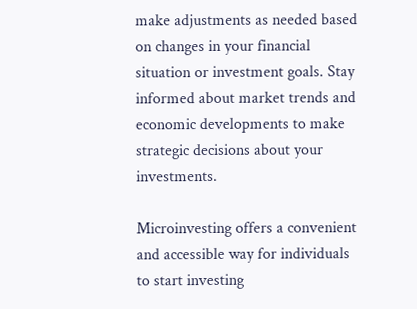make adjustments as needed based on changes in your financial situation or investment goals. Stay informed about market trends and economic developments to make strategic decisions about your investments.

Microinvesting offers a convenient and accessible way for individuals to start investing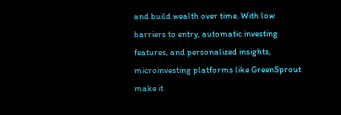and build wealth over time. With low barriers to entry, automatic investing features, and personalized insights, microinvesting platforms like GreenSprout make it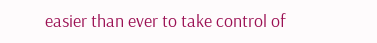easier than ever to take control of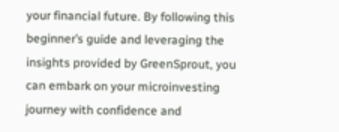your financial future. By following this beginner’s guide and leveraging the insights provided by GreenSprout, you can embark on your microinvesting journey with confidence and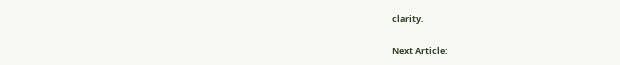clarity.

Next Article: